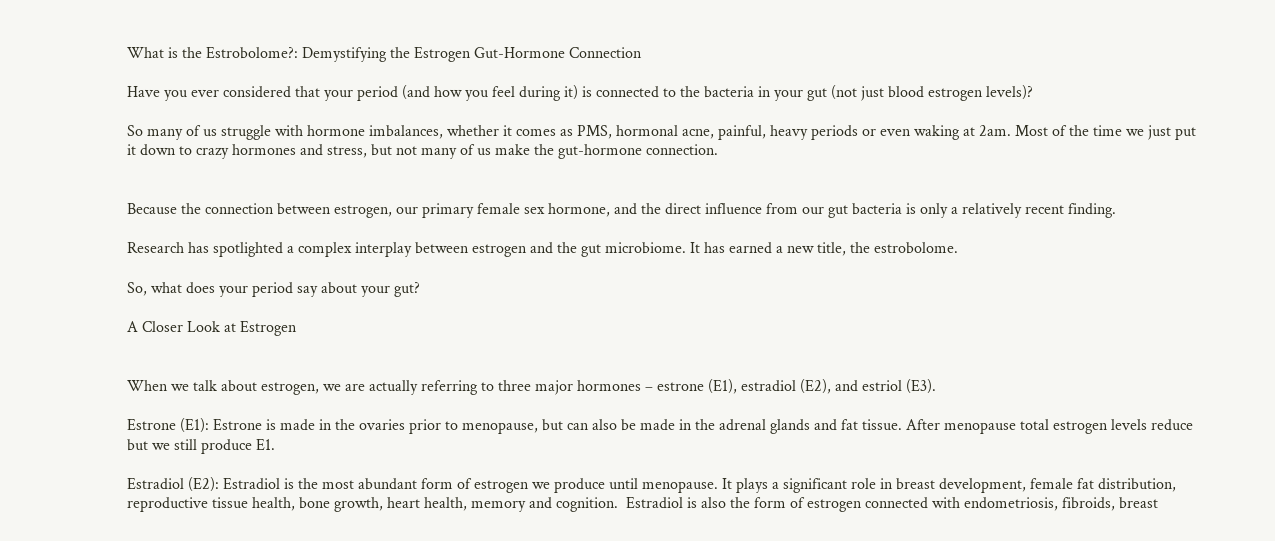What is the Estrobolome?: Demystifying the Estrogen Gut-Hormone Connection

Have you ever considered that your period (and how you feel during it) is connected to the bacteria in your gut (not just blood estrogen levels)?

So many of us struggle with hormone imbalances, whether it comes as PMS, hormonal acne, painful, heavy periods or even waking at 2am. Most of the time we just put it down to crazy hormones and stress, but not many of us make the gut-hormone connection.


Because the connection between estrogen, our primary female sex hormone, and the direct influence from our gut bacteria is only a relatively recent finding.

Research has spotlighted a complex interplay between estrogen and the gut microbiome. It has earned a new title, the estrobolome.

So, what does your period say about your gut?

A Closer Look at Estrogen


When we talk about estrogen, we are actually referring to three major hormones – estrone (E1), estradiol (E2), and estriol (E3).

Estrone (E1): Estrone is made in the ovaries prior to menopause, but can also be made in the adrenal glands and fat tissue. After menopause total estrogen levels reduce but we still produce E1.

Estradiol (E2): Estradiol is the most abundant form of estrogen we produce until menopause. It plays a significant role in breast development, female fat distribution, reproductive tissue health, bone growth, heart health, memory and cognition.  Estradiol is also the form of estrogen connected with endometriosis, fibroids, breast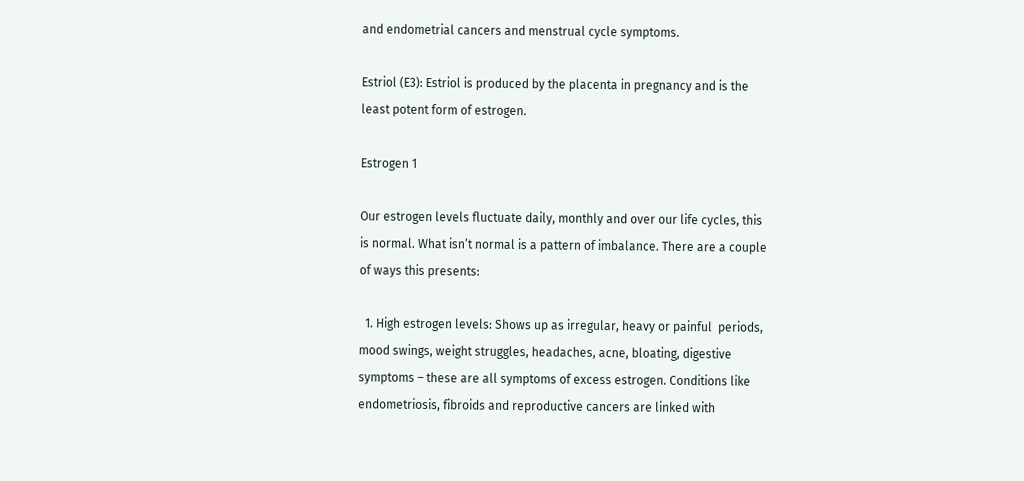and endometrial cancers and menstrual cycle symptoms.

Estriol (E3): Estriol is produced by the placenta in pregnancy and is the least potent form of estrogen.

Estrogen 1

Our estrogen levels fluctuate daily, monthly and over our life cycles, this is normal. What isn’t normal is a pattern of imbalance. There are a couple of ways this presents:

  1. High estrogen levels: Shows up as irregular, heavy or painful  periods, mood swings, weight struggles, headaches, acne, bloating, digestive symptoms – these are all symptoms of excess estrogen. Conditions like endometriosis, fibroids and reproductive cancers are linked with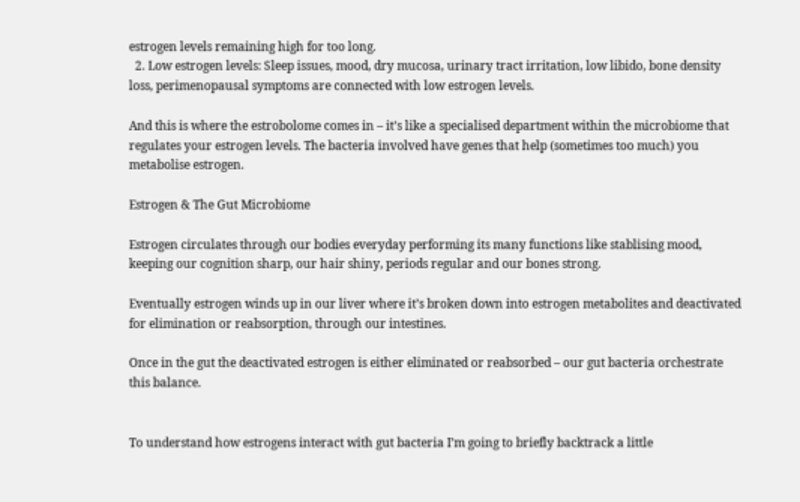estrogen levels remaining high for too long.
  2. Low estrogen levels: Sleep issues, mood, dry mucosa, urinary tract irritation, low libido, bone density loss, perimenopausal symptoms are connected with low estrogen levels.

And this is where the estrobolome comes in – it’s like a specialised department within the microbiome that regulates your estrogen levels. The bacteria involved have genes that help (sometimes too much) you metabolise estrogen.

Estrogen & The Gut Microbiome

Estrogen circulates through our bodies everyday performing its many functions like stablising mood, keeping our cognition sharp, our hair shiny, periods regular and our bones strong.

Eventually estrogen winds up in our liver where it’s broken down into estrogen metabolites and deactivated for elimination or reabsorption, through our intestines.

Once in the gut the deactivated estrogen is either eliminated or reabsorbed – our gut bacteria orchestrate this balance.


To understand how estrogens interact with gut bacteria I’m going to briefly backtrack a little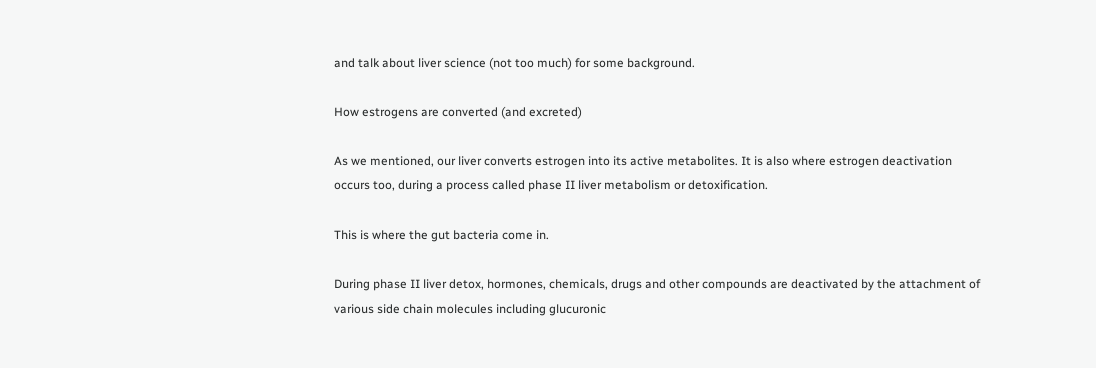and talk about liver science (not too much) for some background.

How estrogens are converted (and excreted)

As we mentioned, our liver converts estrogen into its active metabolites. It is also where estrogen deactivation occurs too, during a process called phase II liver metabolism or detoxification.

This is where the gut bacteria come in.

During phase II liver detox, hormones, chemicals, drugs and other compounds are deactivated by the attachment of various side chain molecules including glucuronic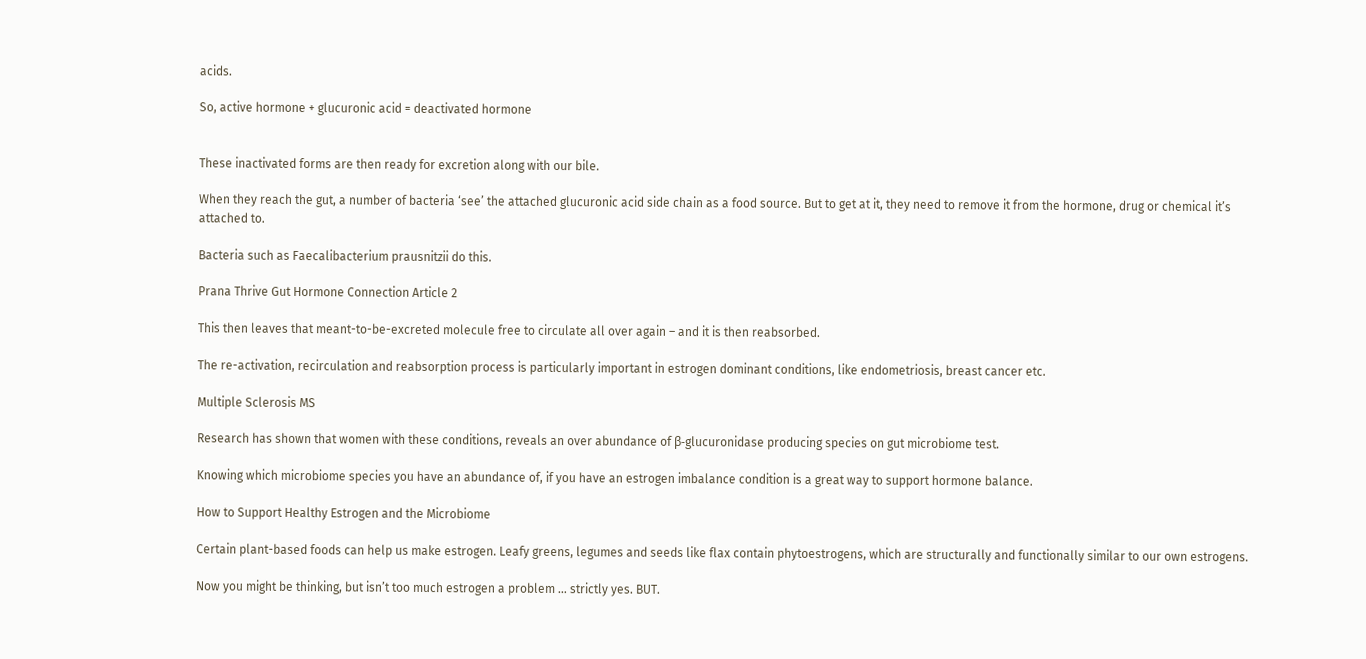acids.

So, active hormone + glucuronic acid = deactivated hormone


These inactivated forms are then ready for excretion along with our bile.

When they reach the gut, a number of bacteria ‘see’ the attached glucuronic acid side chain as a food source. But to get at it, they need to remove it from the hormone, drug or chemical it’s attached to.

Bacteria such as Faecalibacterium prausnitzii do this.

Prana Thrive Gut Hormone Connection Article 2

This then leaves that meant-to-be-excreted molecule free to circulate all over again – and it is then reabsorbed.

The re-activation, recirculation and reabsorption process is particularly important in estrogen dominant conditions, like endometriosis, breast cancer etc.

Multiple Sclerosis MS

Research has shown that women with these conditions, reveals an over abundance of β-glucuronidase producing species on gut microbiome test.

Knowing which microbiome species you have an abundance of, if you have an estrogen imbalance condition is a great way to support hormone balance.

How to Support Healthy Estrogen and the Microbiome

Certain plant-based foods can help us make estrogen. Leafy greens, legumes and seeds like flax contain phytoestrogens, which are structurally and functionally similar to our own estrogens.

Now you might be thinking, but isn’t too much estrogen a problem … strictly yes. BUT.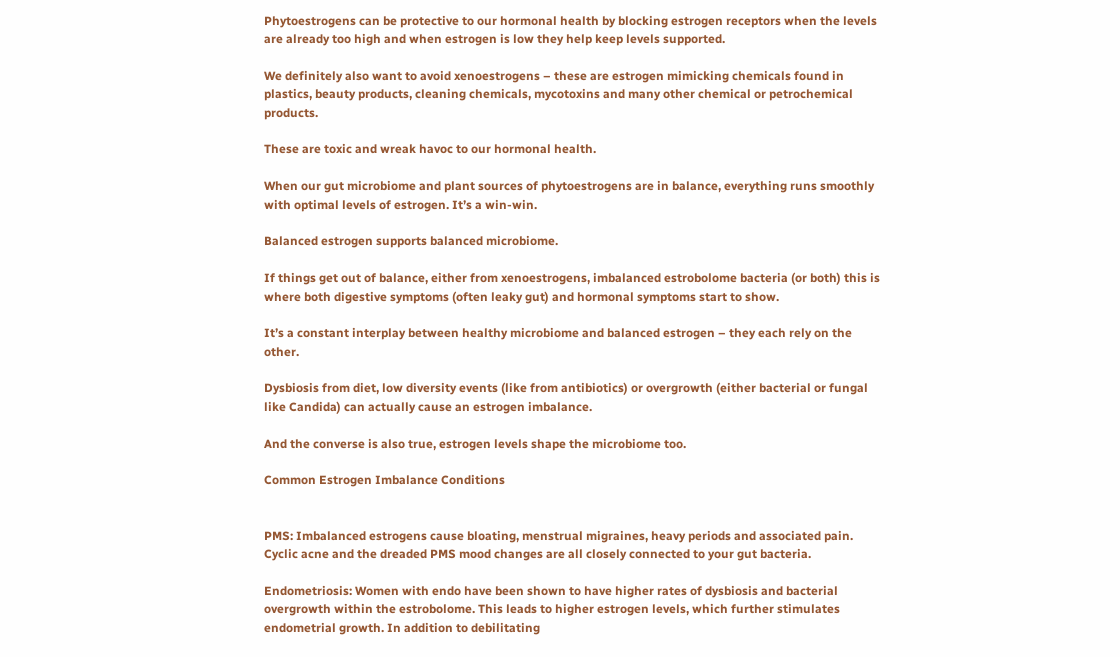Phytoestrogens can be protective to our hormonal health by blocking estrogen receptors when the levels are already too high and when estrogen is low they help keep levels supported.

We definitely also want to avoid xenoestrogens – these are estrogen mimicking chemicals found in plastics, beauty products, cleaning chemicals, mycotoxins and many other chemical or petrochemical products.

These are toxic and wreak havoc to our hormonal health.

When our gut microbiome and plant sources of phytoestrogens are in balance, everything runs smoothly with optimal levels of estrogen. It’s a win-win.

Balanced estrogen supports balanced microbiome.

If things get out of balance, either from xenoestrogens, imbalanced estrobolome bacteria (or both) this is where both digestive symptoms (often leaky gut) and hormonal symptoms start to show.

It’s a constant interplay between healthy microbiome and balanced estrogen – they each rely on the other.

Dysbiosis from diet, low diversity events (like from antibiotics) or overgrowth (either bacterial or fungal like Candida) can actually cause an estrogen imbalance.

And the converse is also true, estrogen levels shape the microbiome too.

Common Estrogen Imbalance Conditions


PMS: Imbalanced estrogens cause bloating, menstrual migraines, heavy periods and associated pain. Cyclic acne and the dreaded PMS mood changes are all closely connected to your gut bacteria.

Endometriosis: Women with endo have been shown to have higher rates of dysbiosis and bacterial overgrowth within the estrobolome. This leads to higher estrogen levels, which further stimulates endometrial growth. In addition to debilitating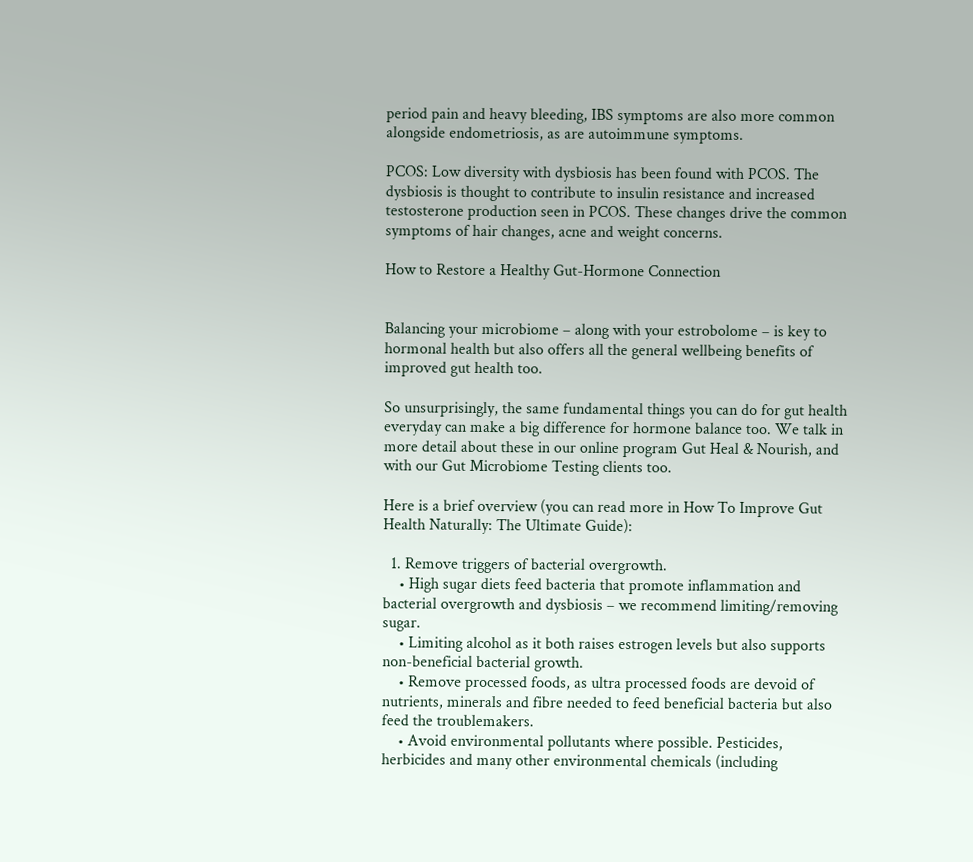period pain and heavy bleeding, IBS symptoms are also more common alongside endometriosis, as are autoimmune symptoms.

PCOS: Low diversity with dysbiosis has been found with PCOS. The dysbiosis is thought to contribute to insulin resistance and increased testosterone production seen in PCOS. These changes drive the common symptoms of hair changes, acne and weight concerns.

How to Restore a Healthy Gut-Hormone Connection


Balancing your microbiome – along with your estrobolome – is key to hormonal health but also offers all the general wellbeing benefits of improved gut health too.

So unsurprisingly, the same fundamental things you can do for gut health everyday can make a big difference for hormone balance too. We talk in more detail about these in our online program Gut Heal & Nourish, and with our Gut Microbiome Testing clients too.

Here is a brief overview (you can read more in How To Improve Gut Health Naturally: The Ultimate Guide):

  1. Remove triggers of bacterial overgrowth.
    • High sugar diets feed bacteria that promote inflammation and bacterial overgrowth and dysbiosis – we recommend limiting/removing sugar.
    • Limiting alcohol as it both raises estrogen levels but also supports non-beneficial bacterial growth.
    • Remove processed foods, as ultra processed foods are devoid of nutrients, minerals and fibre needed to feed beneficial bacteria but also feed the troublemakers.
    • Avoid environmental pollutants where possible. Pesticides, herbicides and many other environmental chemicals (including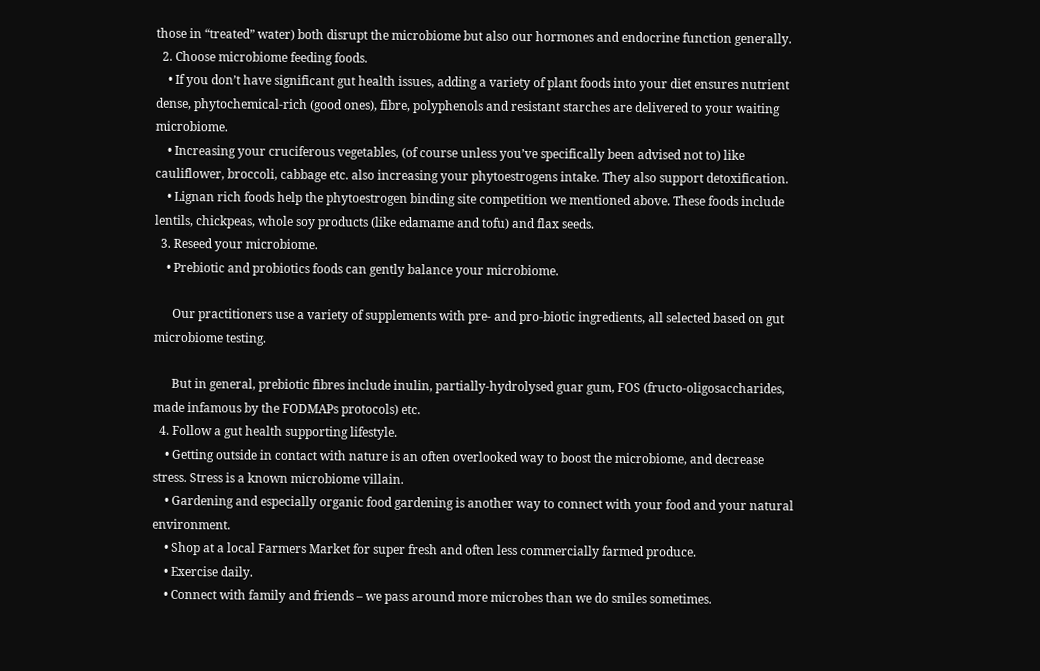those in “treated” water) both disrupt the microbiome but also our hormones and endocrine function generally.
  2. Choose microbiome feeding foods.
    • If you don’t have significant gut health issues, adding a variety of plant foods into your diet ensures nutrient dense, phytochemical-rich (good ones), fibre, polyphenols and resistant starches are delivered to your waiting microbiome.
    • Increasing your cruciferous vegetables, (of course unless you’ve specifically been advised not to) like cauliflower, broccoli, cabbage etc. also increasing your phytoestrogens intake. They also support detoxification.
    • Lignan rich foods help the phytoestrogen binding site competition we mentioned above. These foods include lentils, chickpeas, whole soy products (like edamame and tofu) and flax seeds.
  3. Reseed your microbiome.
    • Prebiotic and probiotics foods can gently balance your microbiome.

      Our practitioners use a variety of supplements with pre- and pro-biotic ingredients, all selected based on gut microbiome testing.

      But in general, prebiotic fibres include inulin, partially-hydrolysed guar gum, FOS (fructo-oligosaccharides, made infamous by the FODMAPs protocols) etc.
  4. Follow a gut health supporting lifestyle.
    • Getting outside in contact with nature is an often overlooked way to boost the microbiome, and decrease stress. Stress is a known microbiome villain.
    • Gardening and especially organic food gardening is another way to connect with your food and your natural environment.
    • Shop at a local Farmers Market for super fresh and often less commercially farmed produce.
    • Exercise daily.
    • Connect with family and friends – we pass around more microbes than we do smiles sometimes.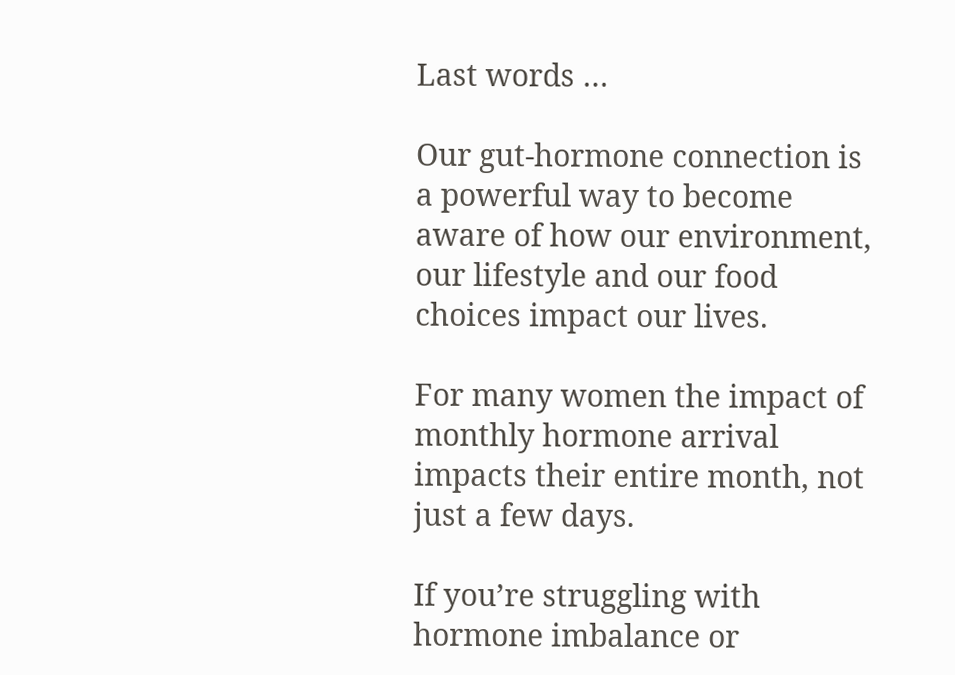Last words …

Our gut-hormone connection is a powerful way to become aware of how our environment, our lifestyle and our food choices impact our lives.

For many women the impact of monthly hormone arrival impacts their entire month, not just a few days.

If you’re struggling with hormone imbalance or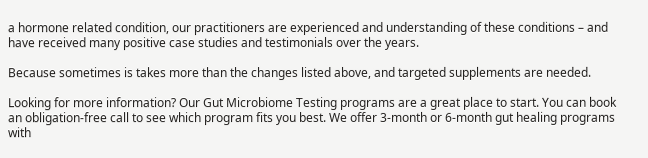a hormone related condition, our practitioners are experienced and understanding of these conditions – and have received many positive case studies and testimonials over the years.

Because sometimes is takes more than the changes listed above, and targeted supplements are needed.

Looking for more information? Our Gut Microbiome Testing programs are a great place to start. You can book an obligation-free call to see which program fits you best. We offer 3-month or 6-month gut healing programs with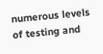numerous levels of testing and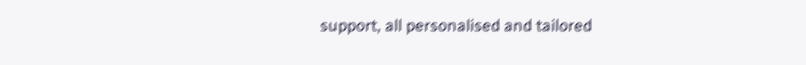support, all personalised and tailored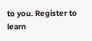to you. Register to learn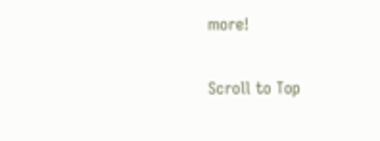more!

Scroll to Top